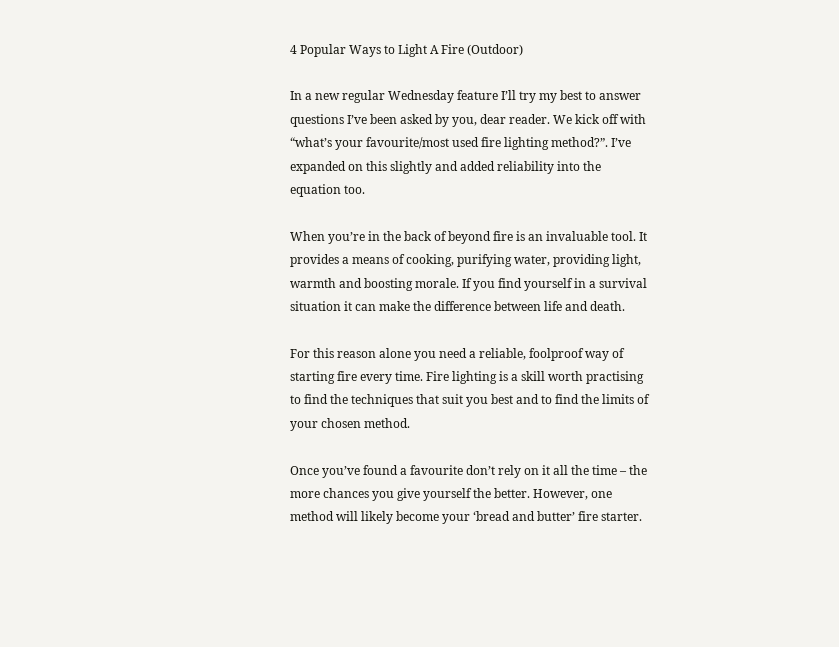4 Popular Ways to Light A Fire (Outdoor)

In a new regular Wednesday feature I’ll try my best to answer questions I’ve been asked by you, dear reader. We kick off with “what’s your favourite/most used fire lighting method?”. I’ve expanded on this slightly and added reliability into the equation too.

When you’re in the back of beyond fire is an invaluable tool. It provides a means of cooking, purifying water, providing light, warmth and boosting morale. If you find yourself in a survival situation it can make the difference between life and death.

For this reason alone you need a reliable, foolproof way of starting fire every time. Fire lighting is a skill worth practising to find the techniques that suit you best and to find the limits of your chosen method.

Once you’ve found a favourite don’t rely on it all the time – the more chances you give yourself the better. However, one method will likely become your ‘bread and butter’ fire starter.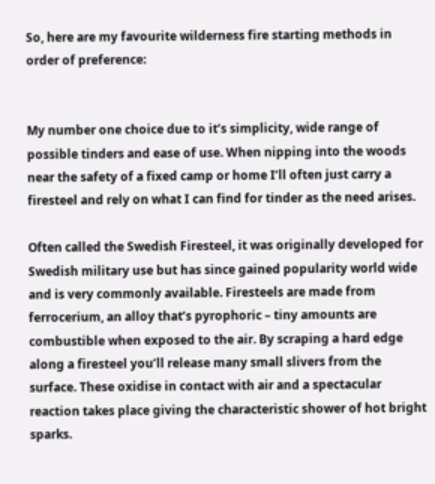So, here are my favourite wilderness fire starting methods in order of preference:


My number one choice due to it’s simplicity, wide range of possible tinders and ease of use. When nipping into the woods near the safety of a fixed camp or home I’ll often just carry a firesteel and rely on what I can find for tinder as the need arises.

Often called the Swedish Firesteel, it was originally developed for Swedish military use but has since gained popularity world wide and is very commonly available. Firesteels are made from ferrocerium, an alloy that’s pyrophoric – tiny amounts are combustible when exposed to the air. By scraping a hard edge along a firesteel you’ll release many small slivers from the surface. These oxidise in contact with air and a spectacular reaction takes place giving the characteristic shower of hot bright sparks.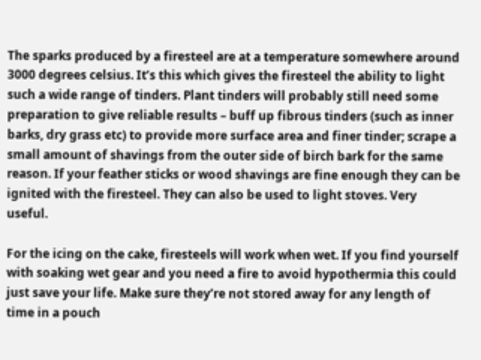The sparks produced by a firesteel are at a temperature somewhere around 3000 degrees celsius. It’s this which gives the firesteel the ability to light such a wide range of tinders. Plant tinders will probably still need some preparation to give reliable results – buff up fibrous tinders (such as inner barks, dry grass etc) to provide more surface area and finer tinder; scrape a small amount of shavings from the outer side of birch bark for the same reason. If your feather sticks or wood shavings are fine enough they can be ignited with the firesteel. They can also be used to light stoves. Very useful.

For the icing on the cake, firesteels will work when wet. If you find yourself with soaking wet gear and you need a fire to avoid hypothermia this could just save your life. Make sure they’re not stored away for any length of time in a pouch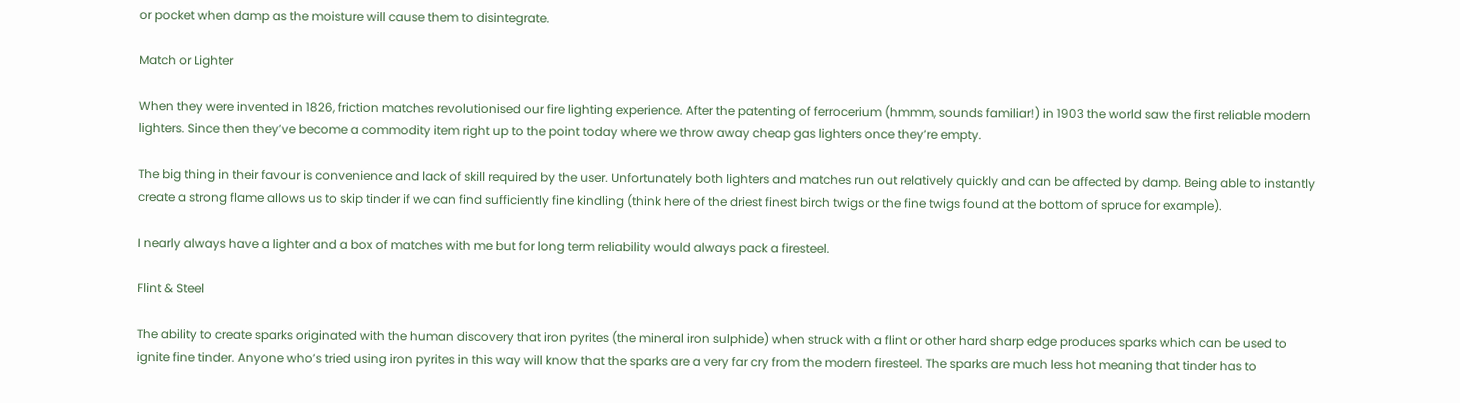or pocket when damp as the moisture will cause them to disintegrate.

Match or Lighter

When they were invented in 1826, friction matches revolutionised our fire lighting experience. After the patenting of ferrocerium (hmmm, sounds familiar!) in 1903 the world saw the first reliable modern lighters. Since then they’ve become a commodity item right up to the point today where we throw away cheap gas lighters once they’re empty.

The big thing in their favour is convenience and lack of skill required by the user. Unfortunately both lighters and matches run out relatively quickly and can be affected by damp. Being able to instantly create a strong flame allows us to skip tinder if we can find sufficiently fine kindling (think here of the driest finest birch twigs or the fine twigs found at the bottom of spruce for example).

I nearly always have a lighter and a box of matches with me but for long term reliability would always pack a firesteel.

Flint & Steel

The ability to create sparks originated with the human discovery that iron pyrites (the mineral iron sulphide) when struck with a flint or other hard sharp edge produces sparks which can be used to ignite fine tinder. Anyone who’s tried using iron pyrites in this way will know that the sparks are a very far cry from the modern firesteel. The sparks are much less hot meaning that tinder has to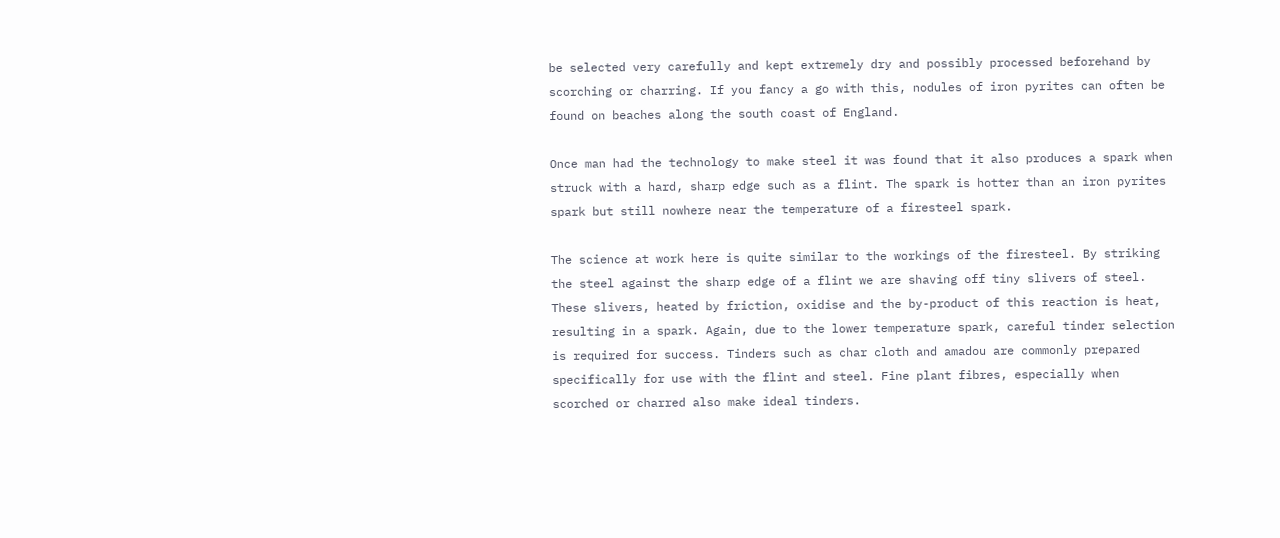be selected very carefully and kept extremely dry and possibly processed beforehand by scorching or charring. If you fancy a go with this, nodules of iron pyrites can often be found on beaches along the south coast of England.

Once man had the technology to make steel it was found that it also produces a spark when struck with a hard, sharp edge such as a flint. The spark is hotter than an iron pyrites spark but still nowhere near the temperature of a firesteel spark.

The science at work here is quite similar to the workings of the firesteel. By striking the steel against the sharp edge of a flint we are shaving off tiny slivers of steel. These slivers, heated by friction, oxidise and the by-product of this reaction is heat, resulting in a spark. Again, due to the lower temperature spark, careful tinder selection is required for success. Tinders such as char cloth and amadou are commonly prepared specifically for use with the flint and steel. Fine plant fibres, especially when scorched or charred also make ideal tinders.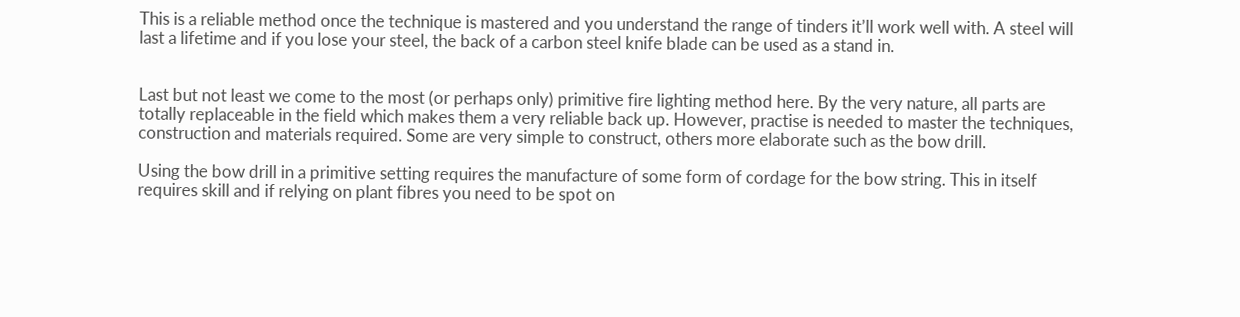This is a reliable method once the technique is mastered and you understand the range of tinders it’ll work well with. A steel will last a lifetime and if you lose your steel, the back of a carbon steel knife blade can be used as a stand in.


Last but not least we come to the most (or perhaps only) primitive fire lighting method here. By the very nature, all parts are totally replaceable in the field which makes them a very reliable back up. However, practise is needed to master the techniques, construction and materials required. Some are very simple to construct, others more elaborate such as the bow drill.

Using the bow drill in a primitive setting requires the manufacture of some form of cordage for the bow string. This in itself requires skill and if relying on plant fibres you need to be spot on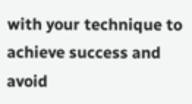with your technique to achieve success and avoid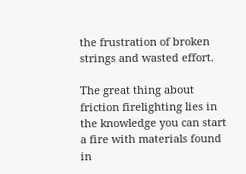the frustration of broken strings and wasted effort.

The great thing about friction firelighting lies in the knowledge you can start a fire with materials found in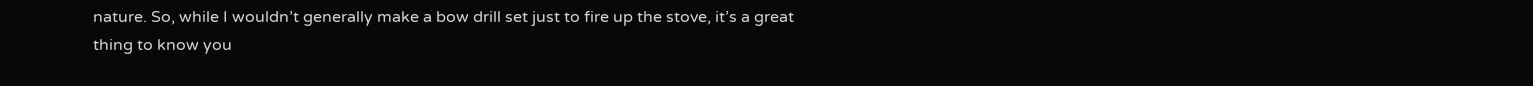nature. So, while I wouldn’t generally make a bow drill set just to fire up the stove, it’s a great thing to know you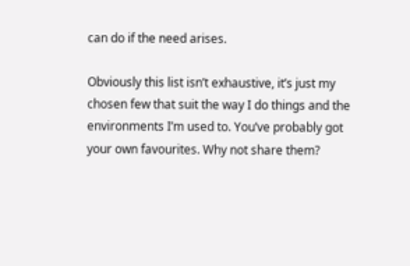can do if the need arises.

Obviously this list isn’t exhaustive, it’s just my chosen few that suit the way I do things and the environments I’m used to. You’ve probably got your own favourites. Why not share them?